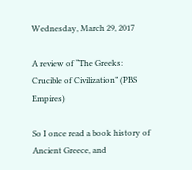Wednesday, March 29, 2017

A review of “The Greeks: Crucible of Civilization” (PBS Empires)

So I once read a book history of Ancient Greece, and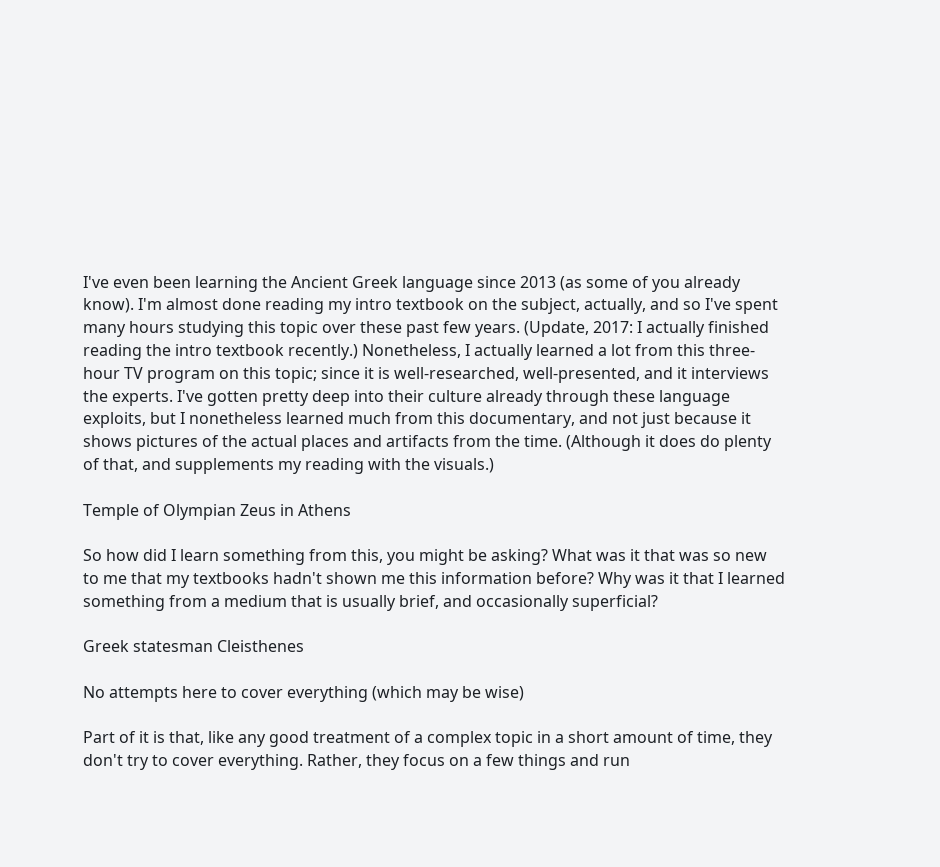I've even been learning the Ancient Greek language since 2013 (as some of you already know). I'm almost done reading my intro textbook on the subject, actually, and so I've spent many hours studying this topic over these past few years. (Update, 2017: I actually finished reading the intro textbook recently.) Nonetheless, I actually learned a lot from this three-hour TV program on this topic; since it is well-researched, well-presented, and it interviews the experts. I've gotten pretty deep into their culture already through these language exploits, but I nonetheless learned much from this documentary, and not just because it shows pictures of the actual places and artifacts from the time. (Although it does do plenty of that, and supplements my reading with the visuals.)

Temple of Olympian Zeus in Athens

So how did I learn something from this, you might be asking? What was it that was so new to me that my textbooks hadn't shown me this information before? Why was it that I learned something from a medium that is usually brief, and occasionally superficial?

Greek statesman Cleisthenes

No attempts here to cover everything (which may be wise)

Part of it is that, like any good treatment of a complex topic in a short amount of time, they don't try to cover everything. Rather, they focus on a few things and run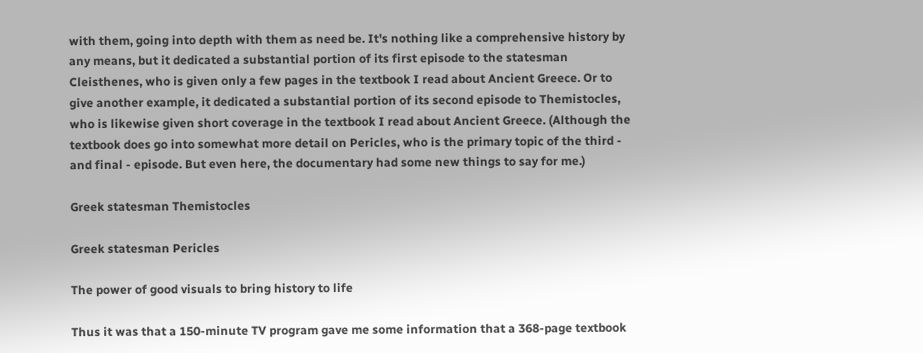with them, going into depth with them as need be. It's nothing like a comprehensive history by any means, but it dedicated a substantial portion of its first episode to the statesman Cleisthenes, who is given only a few pages in the textbook I read about Ancient Greece. Or to give another example, it dedicated a substantial portion of its second episode to Themistocles, who is likewise given short coverage in the textbook I read about Ancient Greece. (Although the textbook does go into somewhat more detail on Pericles, who is the primary topic of the third - and final - episode. But even here, the documentary had some new things to say for me.)

Greek statesman Themistocles

Greek statesman Pericles

The power of good visuals to bring history to life

Thus it was that a 150-minute TV program gave me some information that a 368-page textbook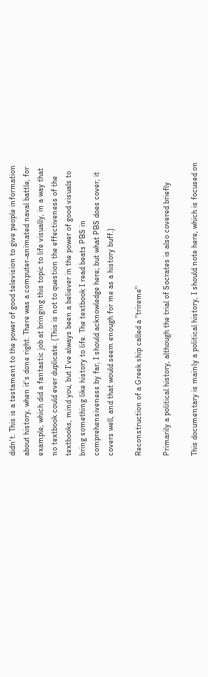didn't. This is a testament to the power of good television to give people information about history, when it's done right. There was a computer-animated naval battle, for example, which did a fantastic job at bringing this topic to life visually, in a way that no textbook could ever duplicate. (This is not to question the effectiveness of the textbooks, mind you, but I've always been a believer in the power of good visuals to bring something like history to life. The textbook I read beats PBS in comprehensiveness by far, I should acknowledge here; but what PBS does cover, it covers well, and that would seem enough for me as a history buff.)

Reconstruction of a Greek ship called a "trireme"

Primarily a political history, although the trial of Socrates is also covered briefly

This documentary is mainly a political history, I should note here, which is focused on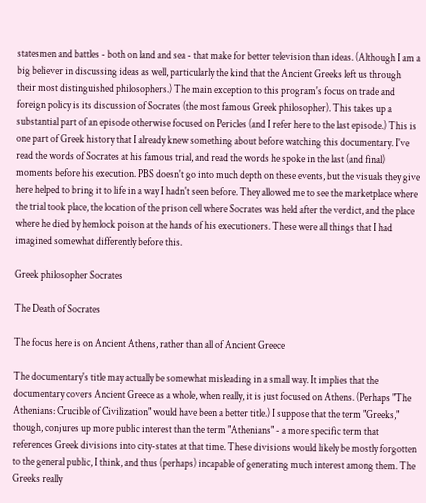statesmen and battles - both on land and sea - that make for better television than ideas. (Although I am a big believer in discussing ideas as well, particularly the kind that the Ancient Greeks left us through their most distinguished philosophers.) The main exception to this program's focus on trade and foreign policy is its discussion of Socrates (the most famous Greek philosopher). This takes up a substantial part of an episode otherwise focused on Pericles (and I refer here to the last episode.) This is one part of Greek history that I already knew something about before watching this documentary. I've read the words of Socrates at his famous trial, and read the words he spoke in the last (and final) moments before his execution. PBS doesn't go into much depth on these events, but the visuals they give here helped to bring it to life in a way I hadn't seen before. They allowed me to see the marketplace where the trial took place, the location of the prison cell where Socrates was held after the verdict, and the place where he died by hemlock poison at the hands of his executioners. These were all things that I had imagined somewhat differently before this.

Greek philosopher Socrates

The Death of Socrates

The focus here is on Ancient Athens, rather than all of Ancient Greece

The documentary's title may actually be somewhat misleading in a small way. It implies that the documentary covers Ancient Greece as a whole, when really, it is just focused on Athens. (Perhaps "The Athenians: Crucible of Civilization" would have been a better title.) I suppose that the term "Greeks," though, conjures up more public interest than the term "Athenians" - a more specific term that references Greek divisions into city-states at that time. These divisions would likely be mostly forgotten to the general public, I think, and thus (perhaps) incapable of generating much interest among them. The Greeks really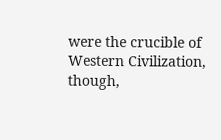were the crucible of Western Civilization, though,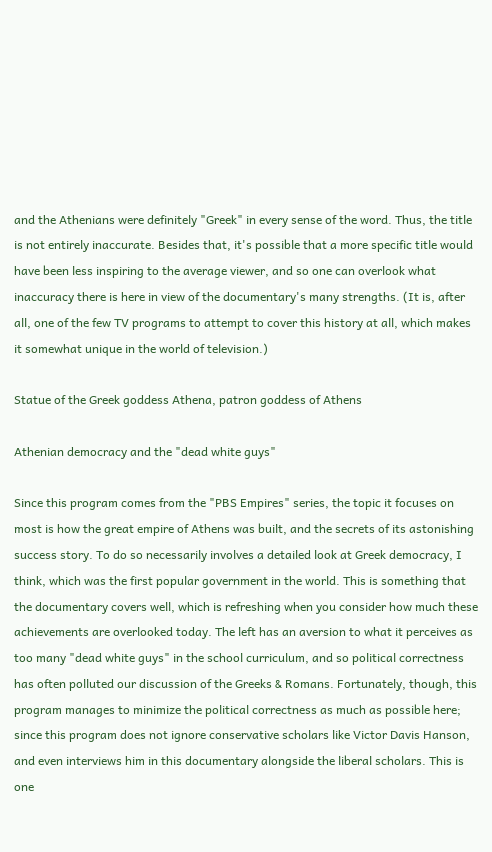and the Athenians were definitely "Greek" in every sense of the word. Thus, the title is not entirely inaccurate. Besides that, it's possible that a more specific title would have been less inspiring to the average viewer, and so one can overlook what inaccuracy there is here in view of the documentary's many strengths. (It is, after all, one of the few TV programs to attempt to cover this history at all, which makes it somewhat unique in the world of television.)

Statue of the Greek goddess Athena, patron goddess of Athens

Athenian democracy and the "dead white guys"

Since this program comes from the "PBS Empires" series, the topic it focuses on most is how the great empire of Athens was built, and the secrets of its astonishing success story. To do so necessarily involves a detailed look at Greek democracy, I think, which was the first popular government in the world. This is something that the documentary covers well, which is refreshing when you consider how much these achievements are overlooked today. The left has an aversion to what it perceives as too many "dead white guys" in the school curriculum, and so political correctness has often polluted our discussion of the Greeks & Romans. Fortunately, though, this program manages to minimize the political correctness as much as possible here; since this program does not ignore conservative scholars like Victor Davis Hanson, and even interviews him in this documentary alongside the liberal scholars. This is one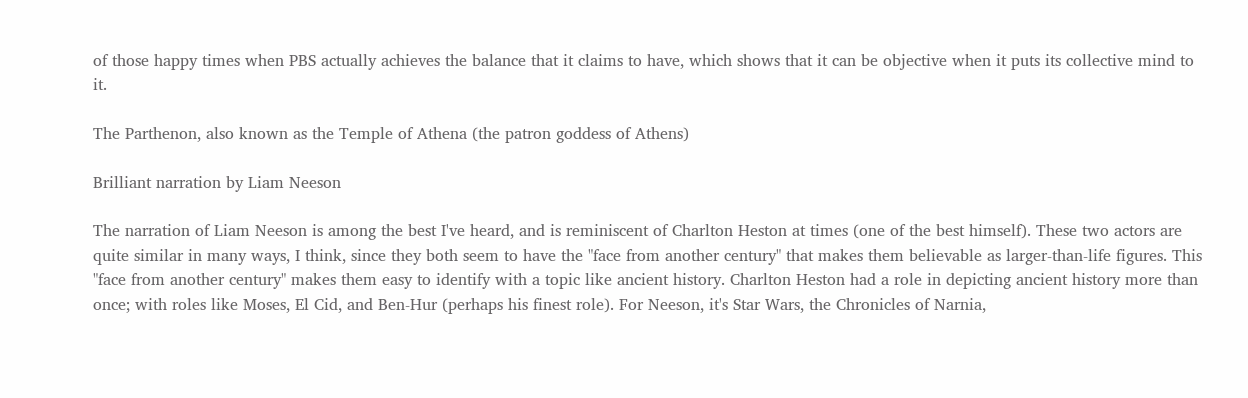of those happy times when PBS actually achieves the balance that it claims to have, which shows that it can be objective when it puts its collective mind to it.

The Parthenon, also known as the Temple of Athena (the patron goddess of Athens)

Brilliant narration by Liam Neeson

The narration of Liam Neeson is among the best I've heard, and is reminiscent of Charlton Heston at times (one of the best himself). These two actors are quite similar in many ways, I think, since they both seem to have the "face from another century" that makes them believable as larger-than-life figures. This "face from another century" makes them easy to identify with a topic like ancient history. Charlton Heston had a role in depicting ancient history more than once; with roles like Moses, El Cid, and Ben-Hur (perhaps his finest role). For Neeson, it's Star Wars, the Chronicles of Narnia,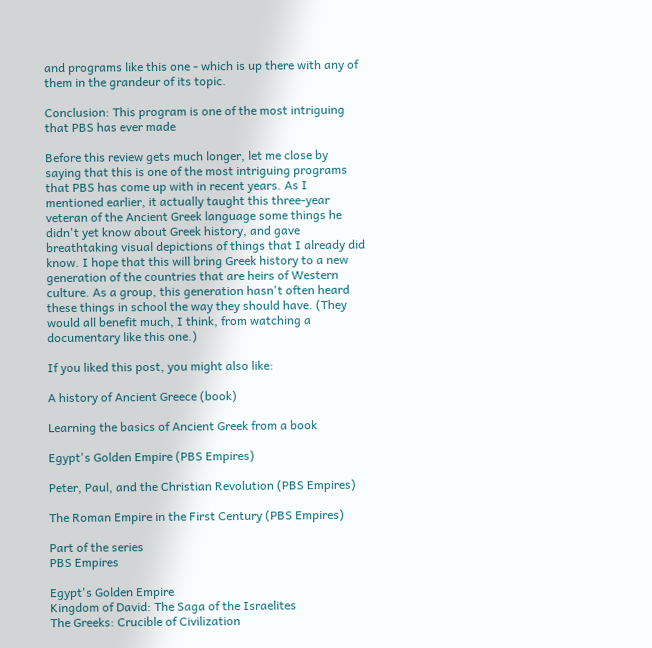and programs like this one - which is up there with any of them in the grandeur of its topic.

Conclusion: This program is one of the most intriguing that PBS has ever made

Before this review gets much longer, let me close by saying that this is one of the most intriguing programs that PBS has come up with in recent years. As I mentioned earlier, it actually taught this three-year veteran of the Ancient Greek language some things he didn't yet know about Greek history, and gave breathtaking visual depictions of things that I already did know. I hope that this will bring Greek history to a new generation of the countries that are heirs of Western culture. As a group, this generation hasn't often heard these things in school the way they should have. (They would all benefit much, I think, from watching a documentary like this one.)

If you liked this post, you might also like:

A history of Ancient Greece (book)

Learning the basics of Ancient Greek from a book

Egypt's Golden Empire (PBS Empires)

Peter, Paul, and the Christian Revolution (PBS Empires)

The Roman Empire in the First Century (PBS Empires)

Part of the series
PBS Empires

Egypt's Golden Empire
Kingdom of David: The Saga of the Israelites
The Greeks: Crucible of Civilization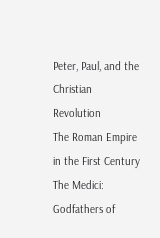Peter, Paul, and the Christian Revolution
The Roman Empire in the First Century
The Medici: Godfathers of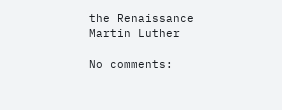the Renaissance
Martin Luther

No comments: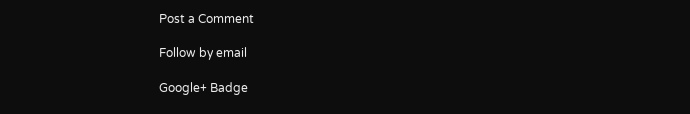Post a Comment

Follow by email

Google+ Badge